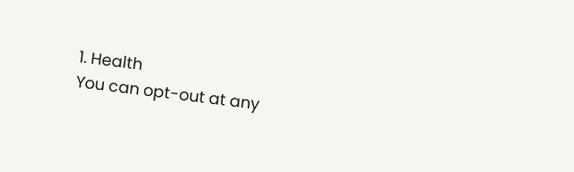1. Health
You can opt-out at any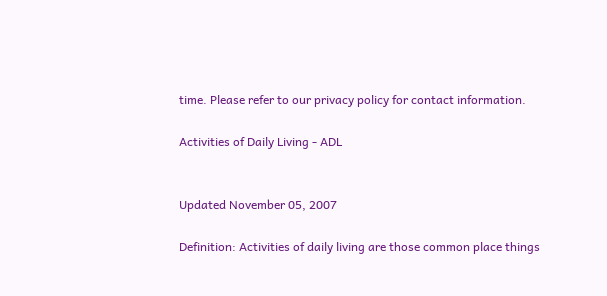time. Please refer to our privacy policy for contact information.

Activities of Daily Living - ADL


Updated November 05, 2007

Definition: Activities of daily living are those common place things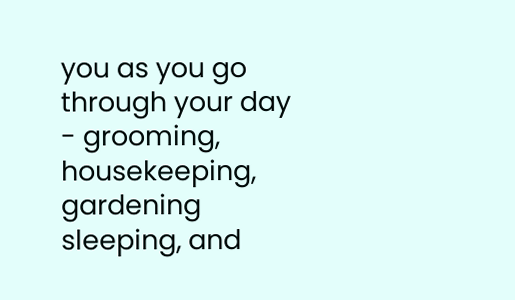you as you go through your day - grooming, housekeeping, gardening sleeping, and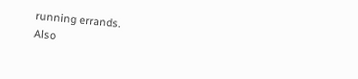running errands.
Also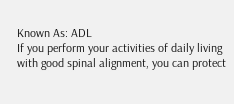Known As: ADL
If you perform your activities of daily living with good spinal alignment, you can protect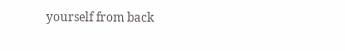yourself from back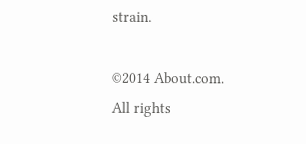strain.

©2014 About.com. All rights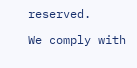reserved.

We comply with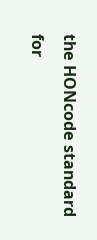the HONcode standard
for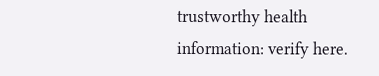trustworthy health
information: verify here.